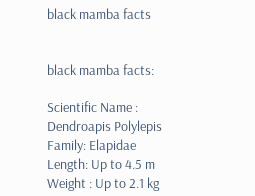black mamba facts


black mamba facts:

Scientific Name : Dendroapis Polylepis
Family: Elapidae
Length: Up to 4.5 m
Weight : Up to 2.1 kg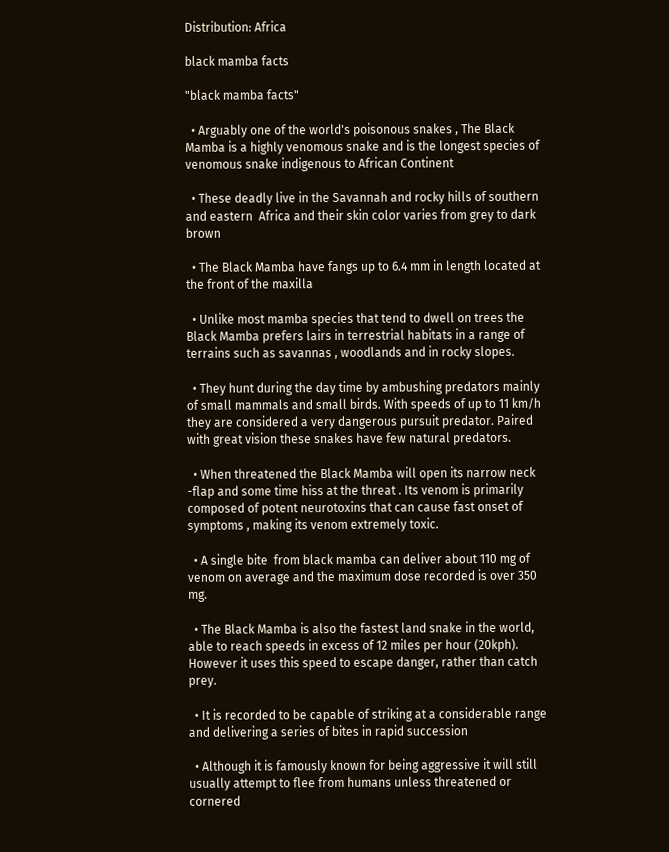Distribution: Africa

black mamba facts

"black mamba facts"

  • Arguably one of the world's poisonous snakes , The Black Mamba is a highly venomous snake and is the longest species of venomous snake indigenous to African Continent

  • These deadly live in the Savannah and rocky hills of southern and eastern  Africa and their skin color varies from grey to dark brown

  • The Black Mamba have fangs up to 6.4 mm in length located at the front of the maxilla

  • Unlike most mamba species that tend to dwell on trees the Black Mamba prefers lairs in terrestrial habitats in a range of terrains such as savannas , woodlands and in rocky slopes.

  • They hunt during the day time by ambushing predators mainly of small mammals and small birds. With speeds of up to 11 km/h they are considered a very dangerous pursuit predator. Paired with great vision these snakes have few natural predators.

  • When threatened the Black Mamba will open its narrow neck -flap and some time hiss at the threat . Its venom is primarily composed of potent neurotoxins that can cause fast onset of symptoms , making its venom extremely toxic.

  • A single bite  from black mamba can deliver about 110 mg of venom on average and the maximum dose recorded is over 350 mg.

  • The Black Mamba is also the fastest land snake in the world, able to reach speeds in excess of 12 miles per hour (20kph). However it uses this speed to escape danger, rather than catch prey.

  • It is recorded to be capable of striking at a considerable range and delivering a series of bites in rapid succession

  • Although it is famously known for being aggressive it will still usually attempt to flee from humans unless threatened or cornered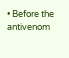• Before the antivenom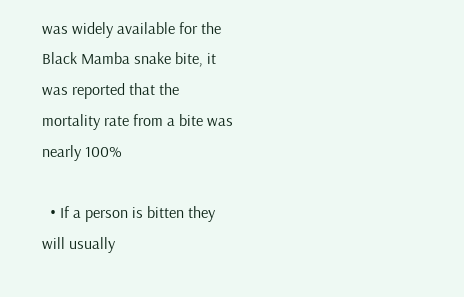was widely available for the Black Mamba snake bite, it was reported that the mortality rate from a bite was nearly 100%

  • If a person is bitten they will usually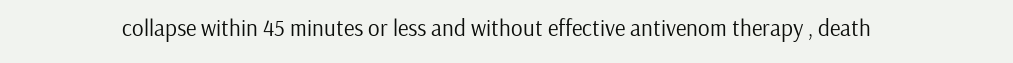collapse within 45 minutes or less and without effective antivenom therapy , death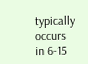typically occurs in 6-15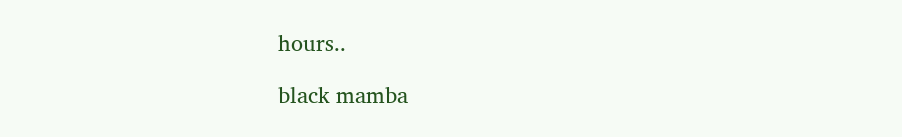hours..

black mamba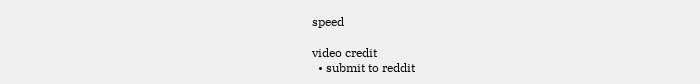speed

video credit
  • submit to reddit